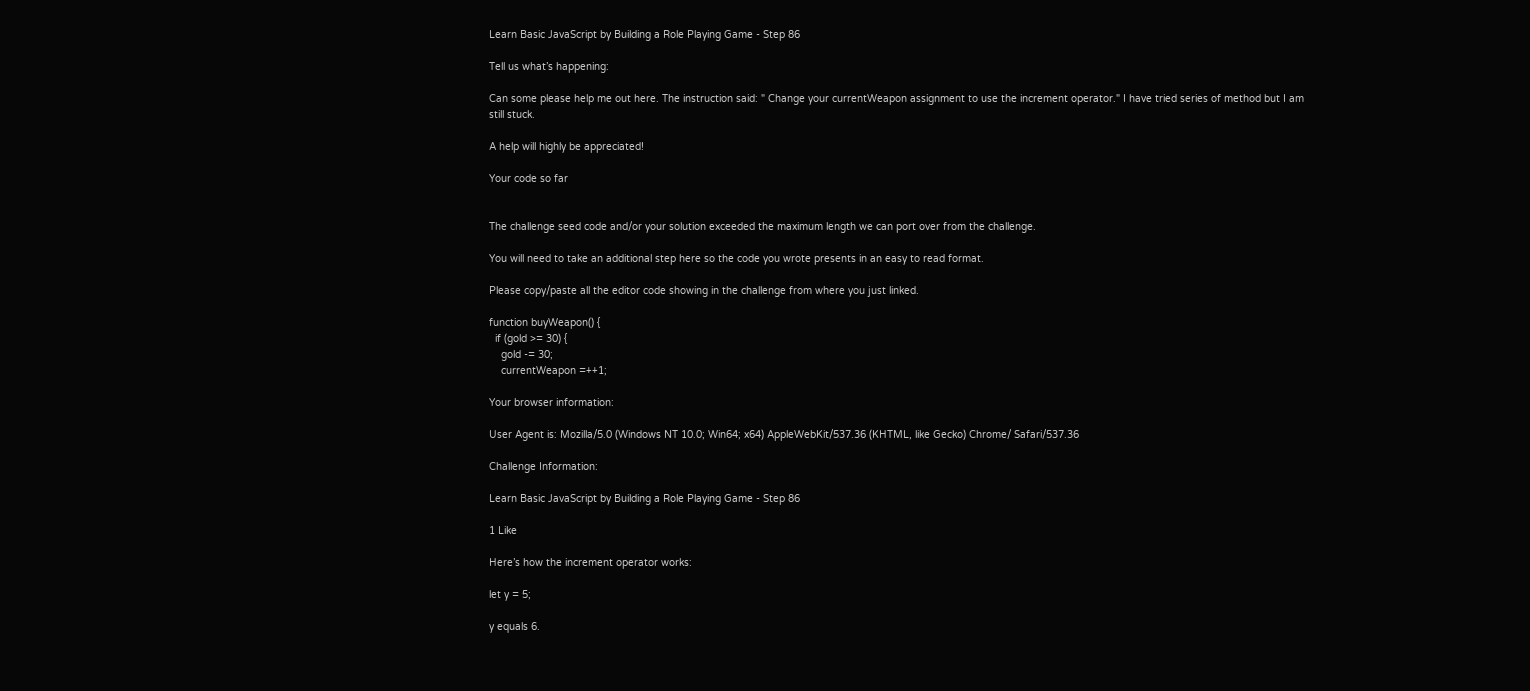Learn Basic JavaScript by Building a Role Playing Game - Step 86

Tell us what’s happening:

Can some please help me out here. The instruction said: " Change your currentWeapon assignment to use the increment operator." I have tried series of method but I am still stuck.

A help will highly be appreciated!

Your code so far


The challenge seed code and/or your solution exceeded the maximum length we can port over from the challenge.

You will need to take an additional step here so the code you wrote presents in an easy to read format.

Please copy/paste all the editor code showing in the challenge from where you just linked.

function buyWeapon() {
  if (gold >= 30) {
    gold -= 30;
    currentWeapon =++1;

Your browser information:

User Agent is: Mozilla/5.0 (Windows NT 10.0; Win64; x64) AppleWebKit/537.36 (KHTML, like Gecko) Chrome/ Safari/537.36

Challenge Information:

Learn Basic JavaScript by Building a Role Playing Game - Step 86

1 Like

Here’s how the increment operator works:

let y = 5;

y equals 6.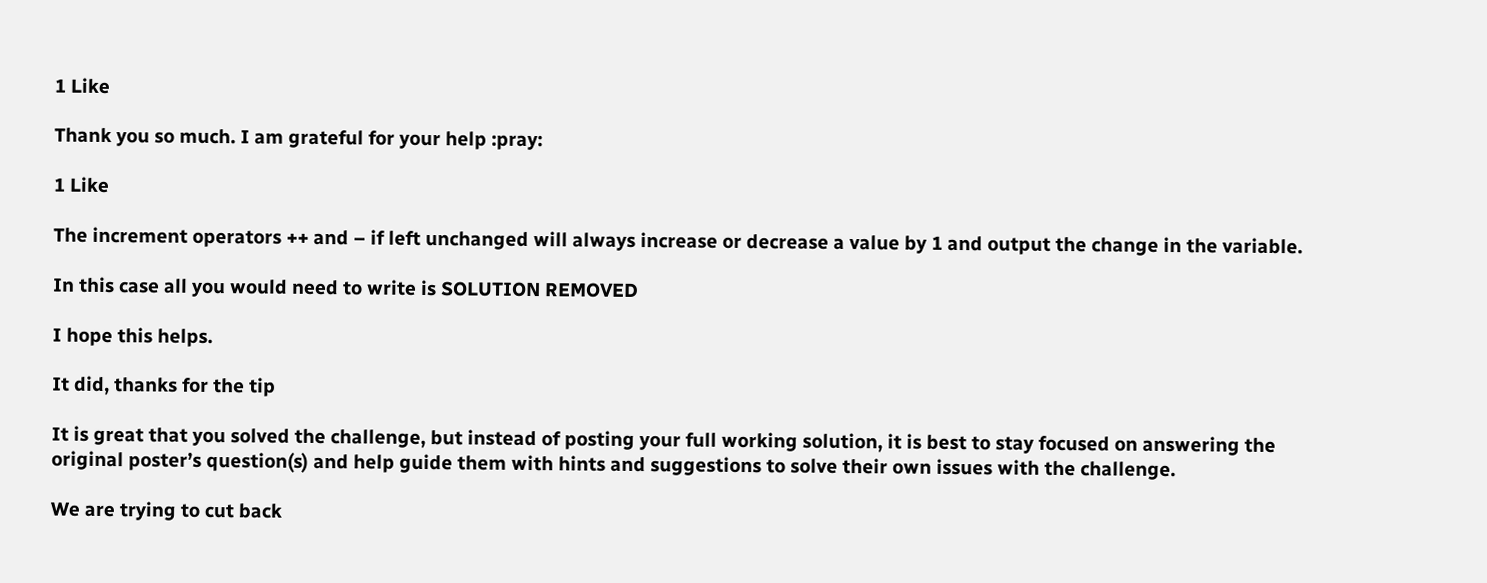1 Like

Thank you so much. I am grateful for your help :pray:

1 Like

The increment operators ++ and – if left unchanged will always increase or decrease a value by 1 and output the change in the variable.

In this case all you would need to write is SOLUTION REMOVED

I hope this helps.

It did, thanks for the tip

It is great that you solved the challenge, but instead of posting your full working solution, it is best to stay focused on answering the original poster’s question(s) and help guide them with hints and suggestions to solve their own issues with the challenge.

We are trying to cut back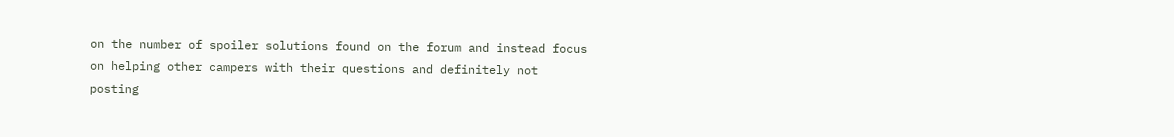on the number of spoiler solutions found on the forum and instead focus on helping other campers with their questions and definitely not posting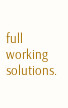full working solutions.